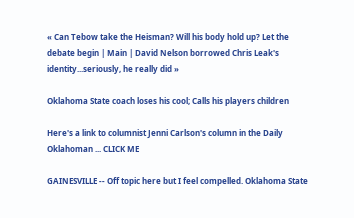« Can Tebow take the Heisman? Will his body hold up? Let the debate begin | Main | David Nelson borrowed Chris Leak's identity...seriously, he really did »

Oklahoma State coach loses his cool; Calls his players children

Here's a link to columnist Jenni Carlson's column in the Daily Oklahoman ... CLICK ME

GAINESVILLE -- Off topic here but I feel compelled. Oklahoma State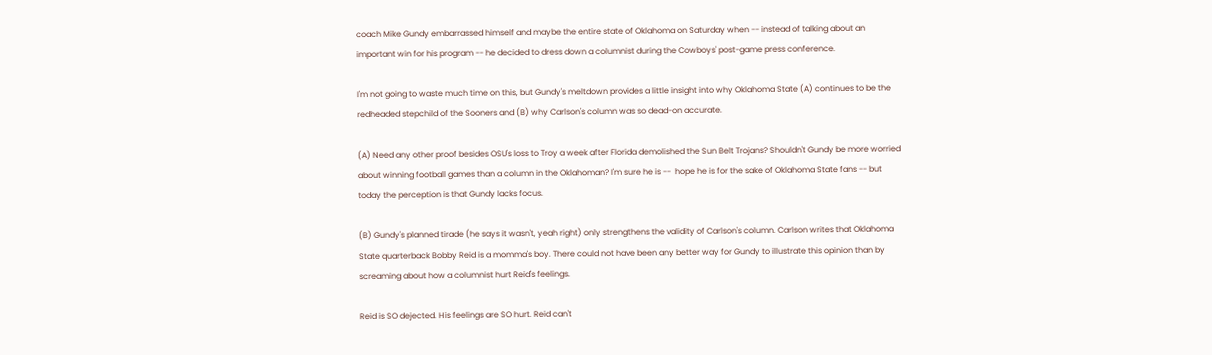coach Mike Gundy embarrassed himself and maybe the entire state of Oklahoma on Saturday when -- instead of talking about an important win for his program -- he decided to dress down a columnist during the Cowboys' post-game press conference.

I'm not going to waste much time on this, but Gundy's meltdown provides a little insight into why Oklahoma State (A) continues to be the redheaded stepchild of the Sooners and (B) why Carlson's column was so dead-on accurate.

(A) Need any other proof besides OSU's loss to Troy a week after Florida demolished the Sun Belt Trojans? Shouldn't Gundy be more worried about winning football games than a column in the Oklahoman? I'm sure he is --  hope he is for the sake of Oklahoma State fans -- but today the perception is that Gundy lacks focus.

(B) Gundy's planned tirade (he says it wasn't, yeah right) only strengthens the validity of Carlson's column. Carlson writes that Oklahoma State quarterback Bobby Reid is a momma's boy. There could not have been any better way for Gundy to illustrate this opinion than by screaming about how a columnist hurt Reid's feelings.

Reid is SO dejected. His feelings are SO hurt. Reid can't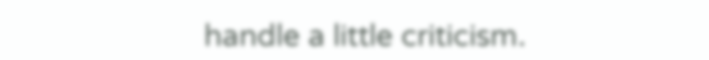handle a little criticism.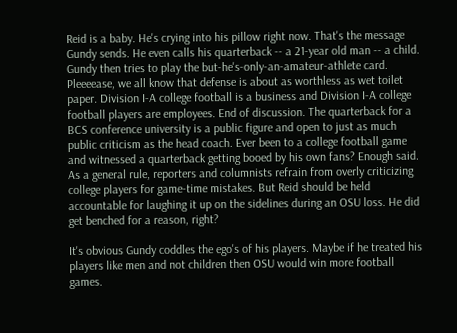Reid is a baby. He's crying into his pillow right now. That's the message Gundy sends. He even calls his quarterback -- a 21-year old man -- a child. Gundy then tries to play the but-he's-only-an-amateur-athlete card. Pleeeease, we all know that defense is about as worthless as wet toilet paper. Division I-A college football is a business and Division I-A college football players are employees. End of discussion. The quarterback for a BCS conference university is a public figure and open to just as much public criticism as the head coach. Ever been to a college football game and witnessed a quarterback getting booed by his own fans? Enough said. As a general rule, reporters and columnists refrain from overly criticizing college players for game-time mistakes. But Reid should be held accountable for laughing it up on the sidelines during an OSU loss. He did get benched for a reason, right?

It's obvious Gundy coddles the ego's of his players. Maybe if he treated his players like men and not children then OSU would win more football games.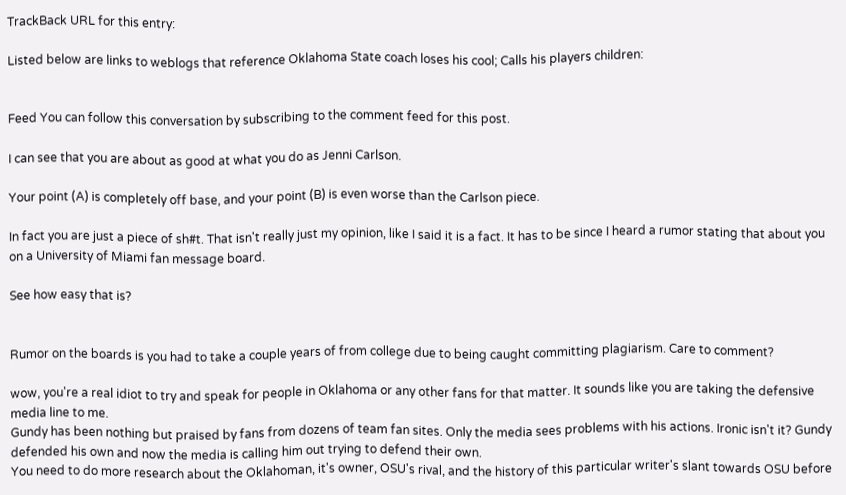TrackBack URL for this entry:

Listed below are links to weblogs that reference Oklahoma State coach loses his cool; Calls his players children:


Feed You can follow this conversation by subscribing to the comment feed for this post.

I can see that you are about as good at what you do as Jenni Carlson.

Your point (A) is completely off base, and your point (B) is even worse than the Carlson piece.

In fact you are just a piece of sh#t. That isn't really just my opinion, like I said it is a fact. It has to be since I heard a rumor stating that about you on a University of Miami fan message board.

See how easy that is?


Rumor on the boards is you had to take a couple years of from college due to being caught committing plagiarism. Care to comment?

wow, you're a real idiot to try and speak for people in Oklahoma or any other fans for that matter. It sounds like you are taking the defensive media line to me.
Gundy has been nothing but praised by fans from dozens of team fan sites. Only the media sees problems with his actions. Ironic isn't it? Gundy defended his own and now the media is calling him out trying to defend their own.
You need to do more research about the Oklahoman, it's owner, OSU's rival, and the history of this particular writer's slant towards OSU before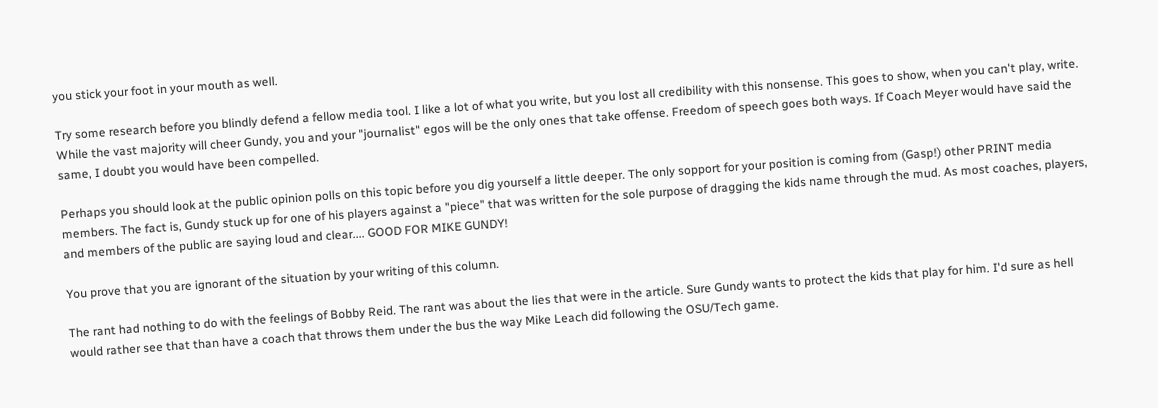you stick your foot in your mouth as well.

Try some research before you blindly defend a fellow media tool. I like a lot of what you write, but you lost all credibility with this nonsense. This goes to show, when you can't play, write. While the vast majority will cheer Gundy, you and your "journalist" egos will be the only ones that take offense. Freedom of speech goes both ways. If Coach Meyer would have said the same, I doubt you would have been compelled.

Perhaps you should look at the public opinion polls on this topic before you dig yourself a little deeper. The only sopport for your position is coming from (Gasp!) other PRINT media members. The fact is, Gundy stuck up for one of his players against a "piece" that was written for the sole purpose of dragging the kids name through the mud. As most coaches, players, and members of the public are saying loud and clear.... GOOD FOR MIKE GUNDY!

You prove that you are ignorant of the situation by your writing of this column.

The rant had nothing to do with the feelings of Bobby Reid. The rant was about the lies that were in the article. Sure Gundy wants to protect the kids that play for him. I'd sure as hell would rather see that than have a coach that throws them under the bus the way Mike Leach did following the OSU/Tech game.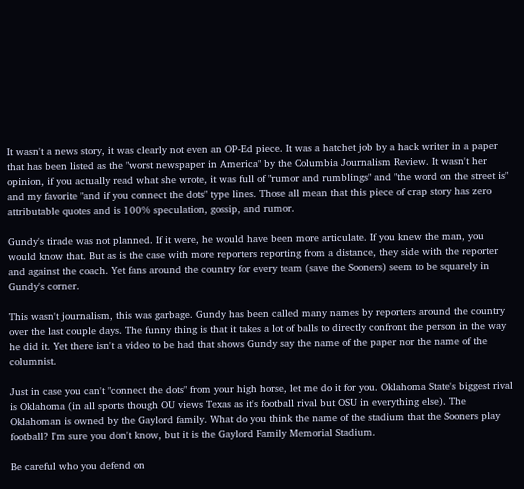It wasn't a news story, it was clearly not even an OP-Ed piece. It was a hatchet job by a hack writer in a paper that has been listed as the "worst newspaper in America" by the Columbia Journalism Review. It wasn't her opinion, if you actually read what she wrote, it was full of "rumor and rumblings" and "the word on the street is" and my favorite "and if you connect the dots" type lines. Those all mean that this piece of crap story has zero attributable quotes and is 100% speculation, gossip, and rumor.

Gundy's tirade was not planned. If it were, he would have been more articulate. If you knew the man, you would know that. But as is the case with more reporters reporting from a distance, they side with the reporter and against the coach. Yet fans around the country for every team (save the Sooners) seem to be squarely in Gundy's corner.

This wasn't journalism, this was garbage. Gundy has been called many names by reporters around the country over the last couple days. The funny thing is that it takes a lot of balls to directly confront the person in the way he did it. Yet there isn't a video to be had that shows Gundy say the name of the paper nor the name of the columnist.

Just in case you can't "connect the dots" from your high horse, let me do it for you. Oklahoma State's biggest rival is Oklahoma (in all sports though OU views Texas as it's football rival but OSU in everything else). The Oklahoman is owned by the Gaylord family. What do you think the name of the stadium that the Sooners play football? I'm sure you don't know, but it is the Gaylord Family Memorial Stadium.

Be careful who you defend on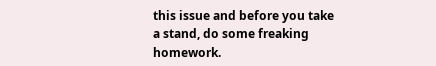this issue and before you take a stand, do some freaking homework.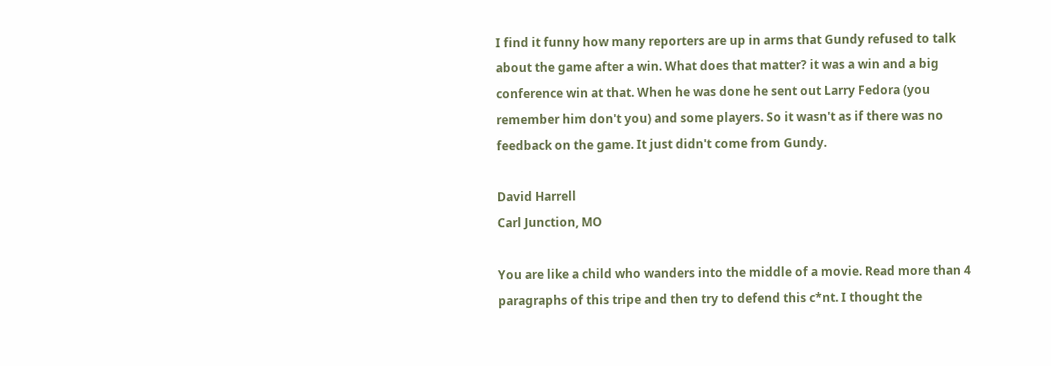I find it funny how many reporters are up in arms that Gundy refused to talk about the game after a win. What does that matter? it was a win and a big conference win at that. When he was done he sent out Larry Fedora (you remember him don't you) and some players. So it wasn't as if there was no feedback on the game. It just didn't come from Gundy.

David Harrell
Carl Junction, MO

You are like a child who wanders into the middle of a movie. Read more than 4 paragraphs of this tripe and then try to defend this c*nt. I thought the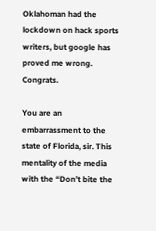Oklahoman had the lockdown on hack sports writers, but google has proved me wrong. Congrats.

You are an embarrassment to the state of Florida, sir. This mentality of the media with the “Don’t bite the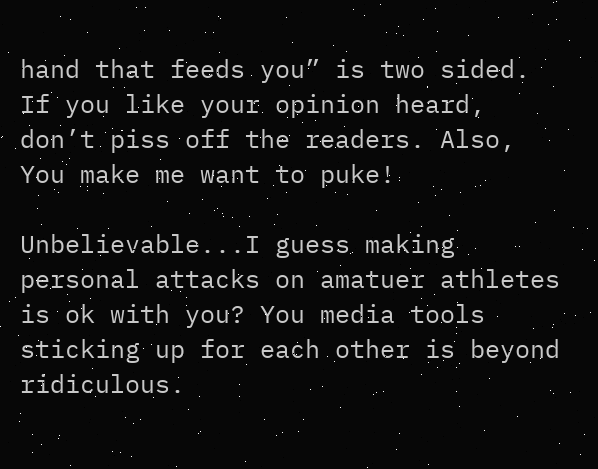hand that feeds you” is two sided. If you like your opinion heard, don’t piss off the readers. Also, You make me want to puke!

Unbelievable...I guess making personal attacks on amatuer athletes is ok with you? You media tools sticking up for each other is beyond ridiculous.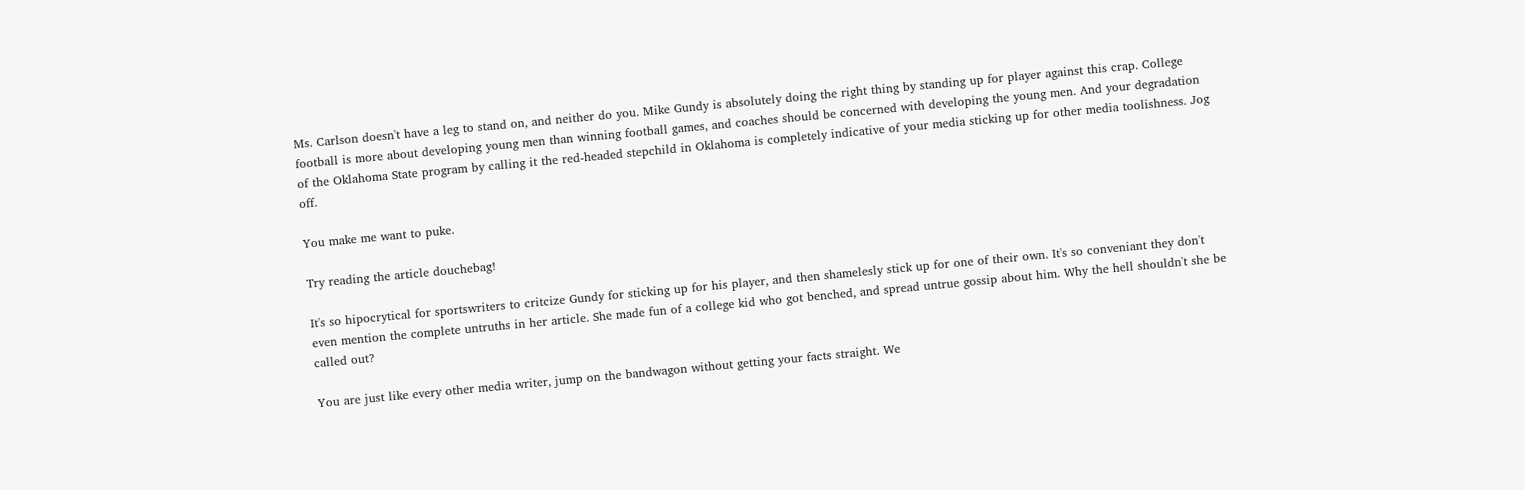Ms. Carlson doesn't have a leg to stand on, and neither do you. Mike Gundy is absolutely doing the right thing by standing up for player against this crap. College football is more about developing young men than winning football games, and coaches should be concerned with developing the young men. And your degradation of the Oklahoma State program by calling it the red-headed stepchild in Oklahoma is completely indicative of your media sticking up for other media toolishness. Jog off.

You make me want to puke.

Try reading the article douchebag!

It's so hipocrytical for sportswriters to critcize Gundy for sticking up for his player, and then shamelesly stick up for one of their own. It's so conveniant they don't even mention the complete untruths in her article. She made fun of a college kid who got benched, and spread untrue gossip about him. Why the hell shouldn't she be called out?

You are just like every other media writer, jump on the bandwagon without getting your facts straight. We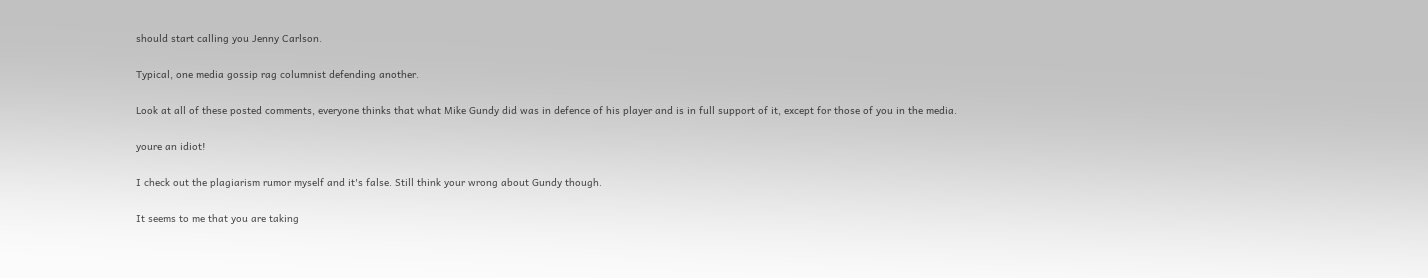should start calling you Jenny Carlson.

Typical, one media gossip rag columnist defending another.

Look at all of these posted comments, everyone thinks that what Mike Gundy did was in defence of his player and is in full support of it, except for those of you in the media.

youre an idiot!

I check out the plagiarism rumor myself and it's false. Still think your wrong about Gundy though.

It seems to me that you are taking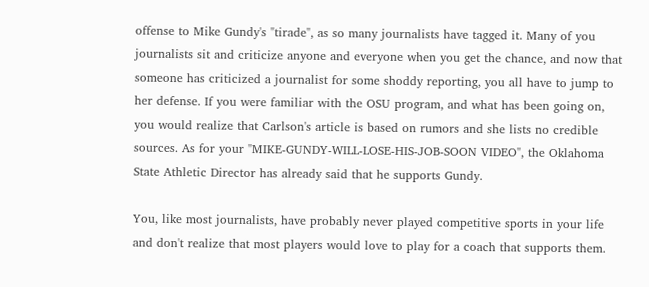offense to Mike Gundy's "tirade", as so many journalists have tagged it. Many of you journalists sit and criticize anyone and everyone when you get the chance, and now that someone has criticized a journalist for some shoddy reporting, you all have to jump to her defense. If you were familiar with the OSU program, and what has been going on, you would realize that Carlson's article is based on rumors and she lists no credible sources. As for your "MIKE-GUNDY-WILL-LOSE-HIS-JOB-SOON VIDEO", the Oklahoma State Athletic Director has already said that he supports Gundy.

You, like most journalists, have probably never played competitive sports in your life and don't realize that most players would love to play for a coach that supports them.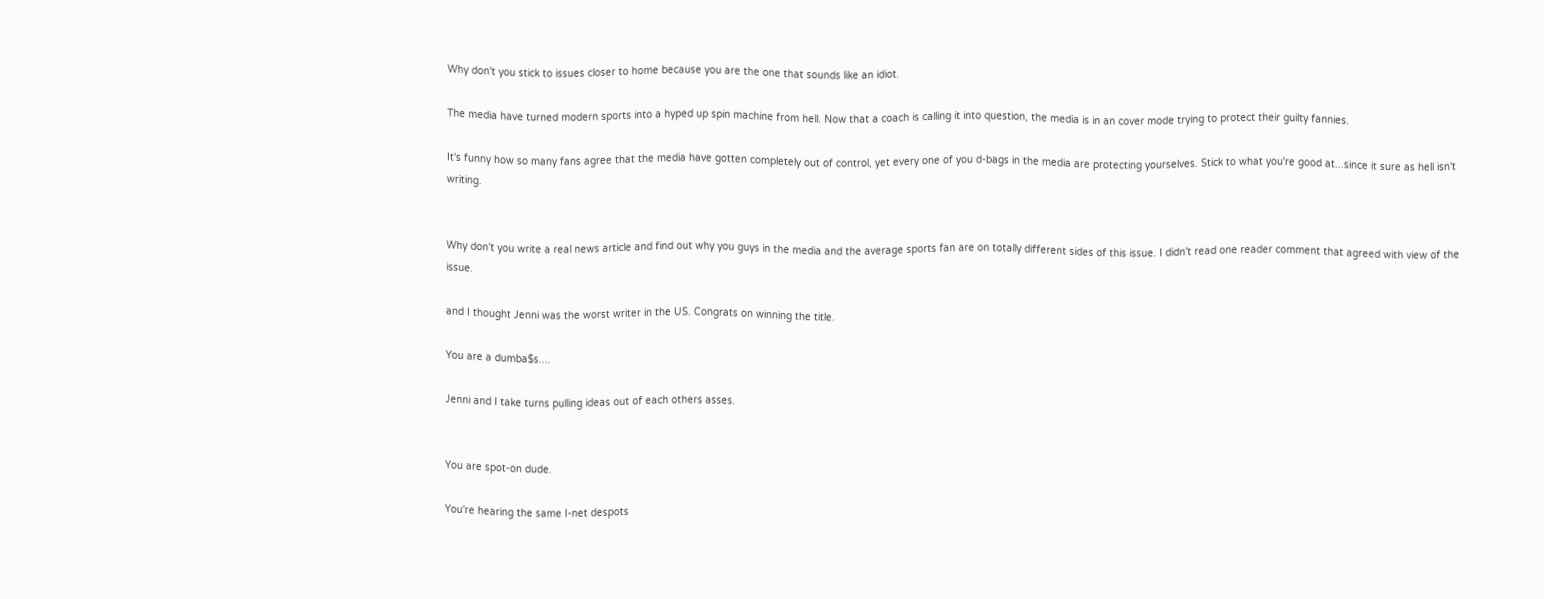Why don't you stick to issues closer to home because you are the one that sounds like an idiot.

The media have turned modern sports into a hyped up spin machine from hell. Now that a coach is calling it into question, the media is in an cover mode trying to protect their guilty fannies.

It's funny how so many fans agree that the media have gotten completely out of control, yet every one of you d-bags in the media are protecting yourselves. Stick to what you're good at...since it sure as hell isn't writing.


Why don't you write a real news article and find out why you guys in the media and the average sports fan are on totally different sides of this issue. I didn't read one reader comment that agreed with view of the issue.

and I thought Jenni was the worst writer in the US. Congrats on winning the title.

You are a dumba$s....

Jenni and I take turns pulling ideas out of each others asses.


You are spot-on dude.

You're hearing the same I-net despots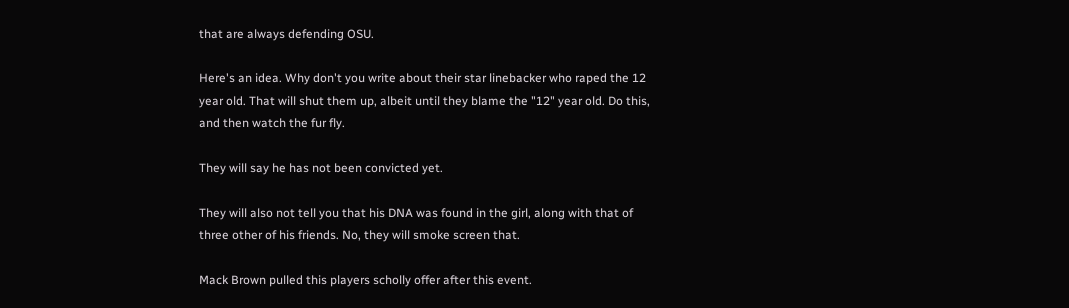that are always defending OSU.

Here's an idea. Why don't you write about their star linebacker who raped the 12 year old. That will shut them up, albeit until they blame the "12" year old. Do this, and then watch the fur fly.

They will say he has not been convicted yet.

They will also not tell you that his DNA was found in the girl, along with that of three other of his friends. No, they will smoke screen that.

Mack Brown pulled this players scholly offer after this event.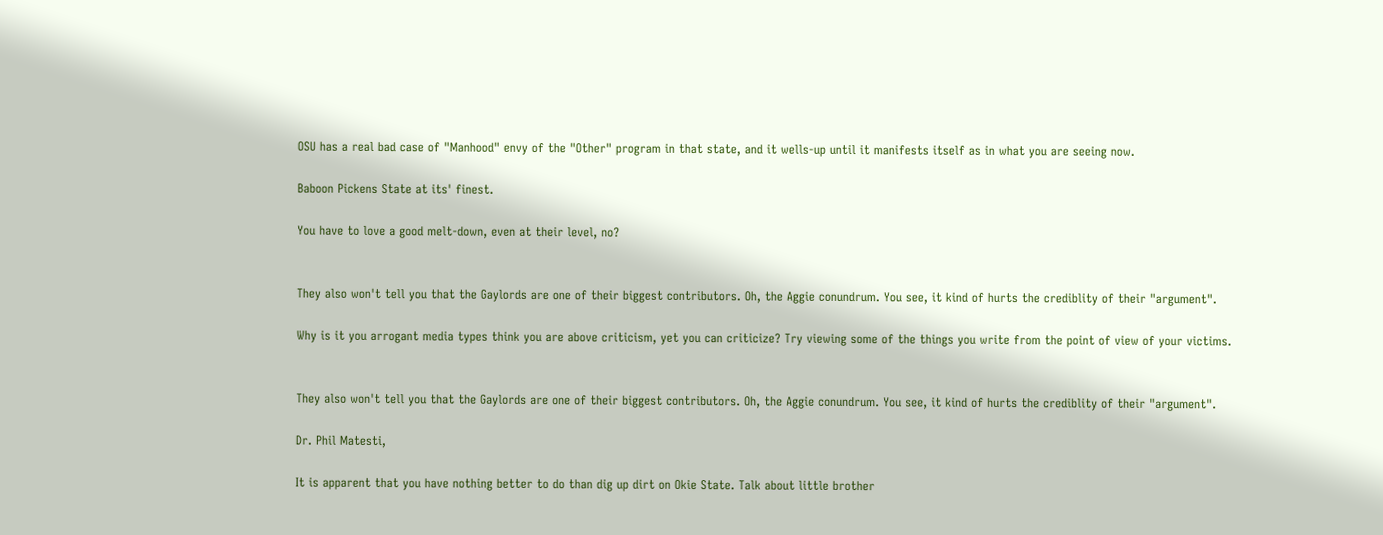OSU has a real bad case of "Manhood" envy of the "Other" program in that state, and it wells-up until it manifests itself as in what you are seeing now.

Baboon Pickens State at its' finest.

You have to love a good melt-down, even at their level, no?


They also won't tell you that the Gaylords are one of their biggest contributors. Oh, the Aggie conundrum. You see, it kind of hurts the crediblity of their "argument".

Why is it you arrogant media types think you are above criticism, yet you can criticize? Try viewing some of the things you write from the point of view of your victims.


They also won't tell you that the Gaylords are one of their biggest contributors. Oh, the Aggie conundrum. You see, it kind of hurts the crediblity of their "argument".

Dr. Phil Matesti,

It is apparent that you have nothing better to do than dig up dirt on Okie State. Talk about little brother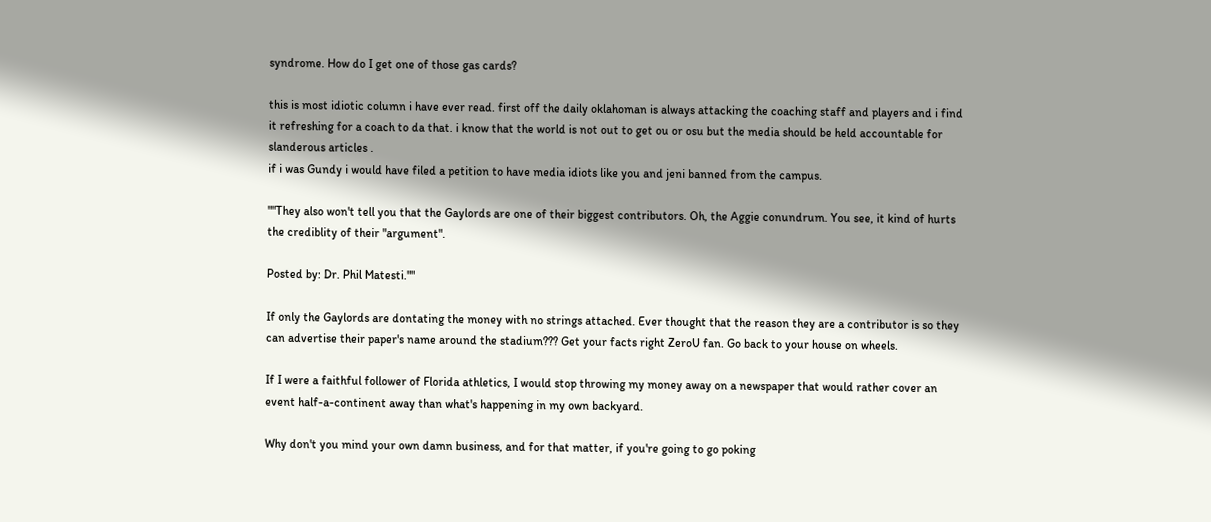syndrome. How do I get one of those gas cards?

this is most idiotic column i have ever read. first off the daily oklahoman is always attacking the coaching staff and players and i find it refreshing for a coach to da that. i know that the world is not out to get ou or osu but the media should be held accountable for slanderous articles .
if i was Gundy i would have filed a petition to have media idiots like you and jeni banned from the campus.

""They also won't tell you that the Gaylords are one of their biggest contributors. Oh, the Aggie conundrum. You see, it kind of hurts the crediblity of their "argument".

Posted by: Dr. Phil Matesti.""

If only the Gaylords are dontating the money with no strings attached. Ever thought that the reason they are a contributor is so they can advertise their paper's name around the stadium??? Get your facts right ZeroU fan. Go back to your house on wheels.

If I were a faithful follower of Florida athletics, I would stop throwing my money away on a newspaper that would rather cover an event half-a-continent away than what's happening in my own backyard.

Why don't you mind your own damn business, and for that matter, if you're going to go poking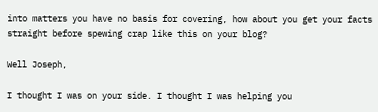into matters you have no basis for covering, how about you get your facts straight before spewing crap like this on your blog?

Well Joseph,

I thought I was on your side. I thought I was helping you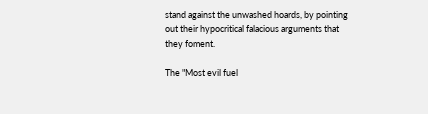stand against the unwashed hoards, by pointing out their hypocritical falacious arguments that they foment.

The "Most evil fuel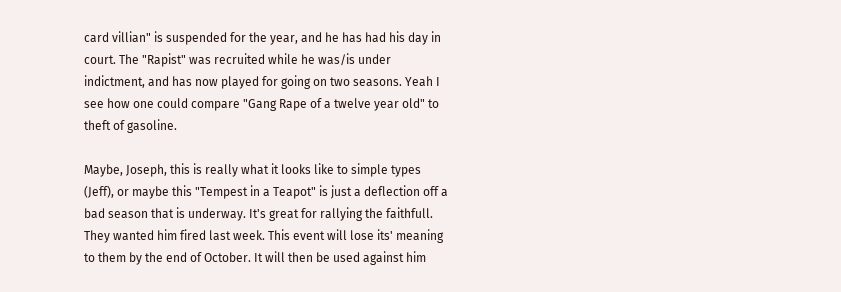card villian" is suspended for the year, and he has had his day in court. The "Rapist" was recruited while he was/is under indictment, and has now played for going on two seasons. Yeah I see how one could compare "Gang Rape of a twelve year old" to theft of gasoline.

Maybe, Joseph, this is really what it looks like to simple types (Jeff), or maybe this "Tempest in a Teapot" is just a deflection off a bad season that is underway. It's great for rallying the faithfull. They wanted him fired last week. This event will lose its' meaning to them by the end of October. It will then be used against him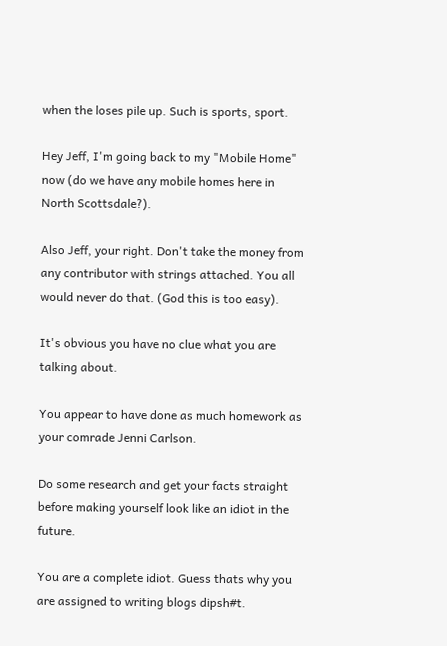when the loses pile up. Such is sports, sport.

Hey Jeff, I'm going back to my "Mobile Home" now (do we have any mobile homes here in North Scottsdale?).

Also Jeff, your right. Don't take the money from any contributor with strings attached. You all would never do that. (God this is too easy).

It's obvious you have no clue what you are talking about.

You appear to have done as much homework as your comrade Jenni Carlson.

Do some research and get your facts straight before making yourself look like an idiot in the future.

You are a complete idiot. Guess thats why you are assigned to writing blogs dipsh#t.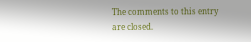The comments to this entry are closed.